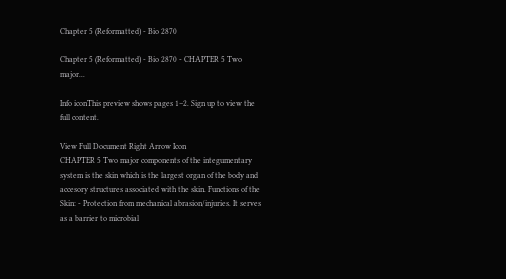Chapter 5 (Reformatted) - Bio 2870

Chapter 5 (Reformatted) - Bio 2870 - CHAPTER 5 Two major...

Info iconThis preview shows pages 1–2. Sign up to view the full content.

View Full Document Right Arrow Icon
CHAPTER 5 Two major components of the integumentary system is the skin which is the largest organ of the body and accesory structures associated with the skin. Functions of the Skin: - Protection from mechanical abrasion/injuries. It serves as a barrier to microbial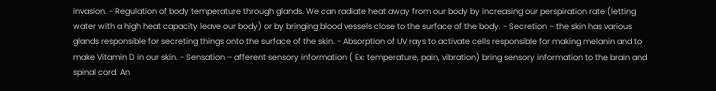invasion. - Regulation of body temperature through glands. We can radiate heat away from our body by increasing our perspiration rate (letting water with a high heat capacity leave our body) or by bringing blood vessels close to the surface of the body. - Secretion – the skin has various glands responsible for secreting things onto the surface of the skin. - Absorption of UV rays to activate cells responsible for making melanin and to make Vitamin D in our skin. - Sensation – afferent sensory information ( Ex: temperature, pain, vibration) bring sensory information to the brain and spinal cord. An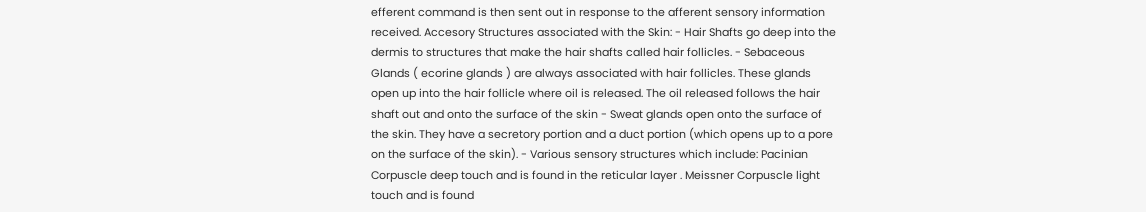efferent command is then sent out in response to the afferent sensory information received. Accesory Structures associated with the Skin: - Hair Shafts go deep into the dermis to structures that make the hair shafts called hair follicles. - Sebaceous Glands ( ecorine glands ) are always associated with hair follicles. These glands open up into the hair follicle where oil is released. The oil released follows the hair shaft out and onto the surface of the skin - Sweat glands open onto the surface of the skin. They have a secretory portion and a duct portion (which opens up to a pore on the surface of the skin). - Various sensory structures which include: Pacinian Corpuscle deep touch and is found in the reticular layer . Meissner Corpuscle light touch and is found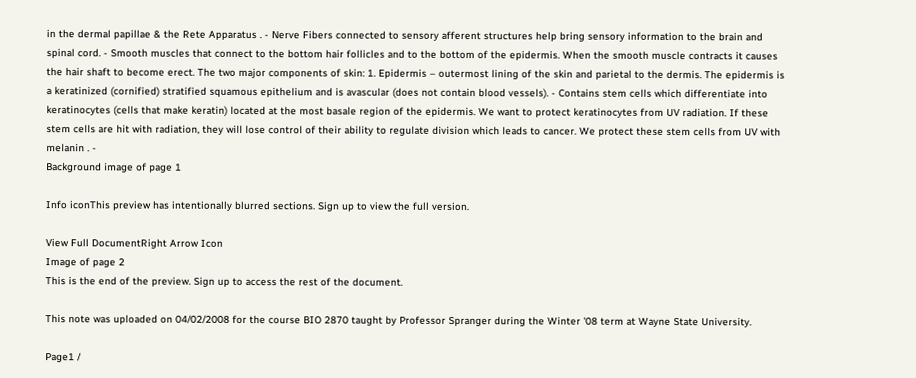in the dermal papillae & the Rete Apparatus . - Nerve Fibers connected to sensory afferent structures help bring sensory information to the brain and spinal cord. - Smooth muscles that connect to the bottom hair follicles and to the bottom of the epidermis. When the smooth muscle contracts it causes the hair shaft to become erect. The two major components of skin: 1. Epidermis – outermost lining of the skin and parietal to the dermis. The epidermis is a keratinized (cornified) stratified squamous epithelium and is avascular (does not contain blood vessels). - Contains stem cells which differentiate into keratinocytes (cells that make keratin) located at the most basale region of the epidermis. We want to protect keratinocytes from UV radiation. If these stem cells are hit with radiation, they will lose control of their ability to regulate division which leads to cancer. We protect these stem cells from UV with melanin . -
Background image of page 1

Info iconThis preview has intentionally blurred sections. Sign up to view the full version.

View Full DocumentRight Arrow Icon
Image of page 2
This is the end of the preview. Sign up to access the rest of the document.

This note was uploaded on 04/02/2008 for the course BIO 2870 taught by Professor Spranger during the Winter '08 term at Wayne State University.

Page1 /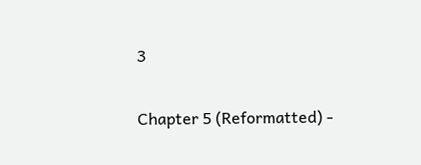3

Chapter 5 (Reformatted) -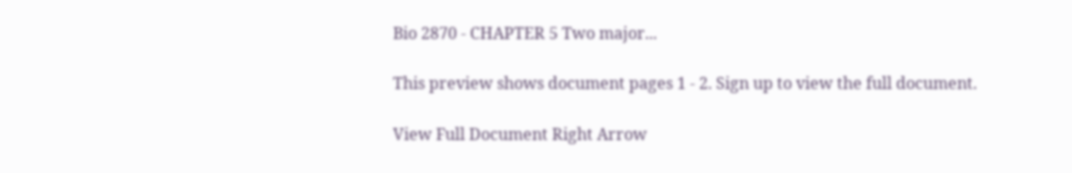Bio 2870 - CHAPTER 5 Two major...

This preview shows document pages 1 - 2. Sign up to view the full document.

View Full Document Right Arrow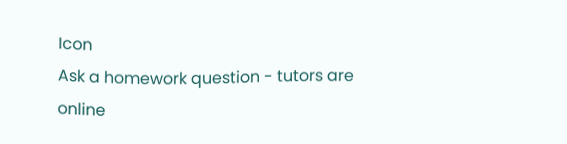Icon
Ask a homework question - tutors are online